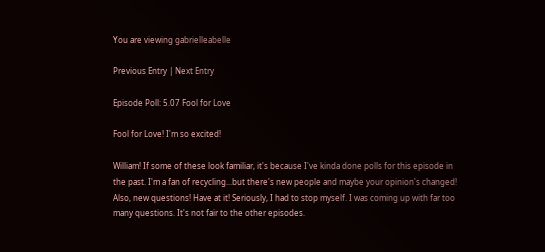You are viewing gabrielleabelle

Previous Entry | Next Entry

Episode Poll: 5.07 Fool for Love

Fool for Love! I'm so excited!

William! If some of these look familiar, it's because I've kinda done polls for this episode in the past. I'm a fan of recycling...but there's new people and maybe your opinion's changed! Also, new questions! Have at it! Seriously, I had to stop myself. I was coming up with far too many questions. It's not fair to the other episodes.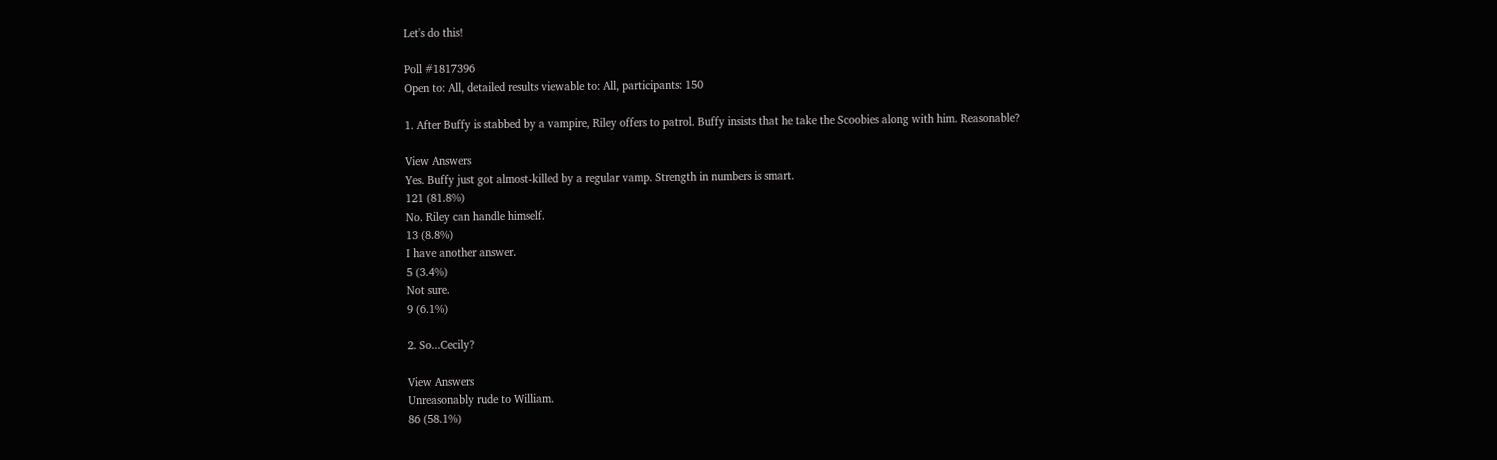Let's do this!

Poll #1817396
Open to: All, detailed results viewable to: All, participants: 150

1. After Buffy is stabbed by a vampire, Riley offers to patrol. Buffy insists that he take the Scoobies along with him. Reasonable?

View Answers
Yes. Buffy just got almost-killed by a regular vamp. Strength in numbers is smart.
121 (81.8%)
No. Riley can handle himself.
13 (8.8%)
I have another answer.
5 (3.4%)
Not sure.
9 (6.1%)

2. So...Cecily?

View Answers
Unreasonably rude to William.
86 (58.1%)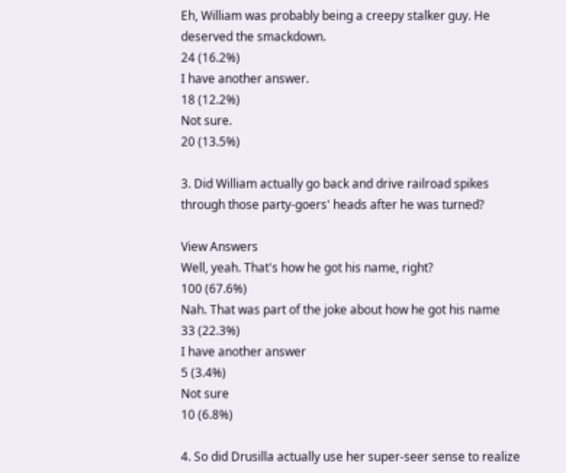Eh, William was probably being a creepy stalker guy. He deserved the smackdown.
24 (16.2%)
I have another answer.
18 (12.2%)
Not sure.
20 (13.5%)

3. Did William actually go back and drive railroad spikes through those party-goers' heads after he was turned?

View Answers
Well, yeah. That's how he got his name, right?
100 (67.6%)
Nah. That was part of the joke about how he got his name
33 (22.3%)
I have another answer
5 (3.4%)
Not sure
10 (6.8%)

4. So did Drusilla actually use her super-seer sense to realize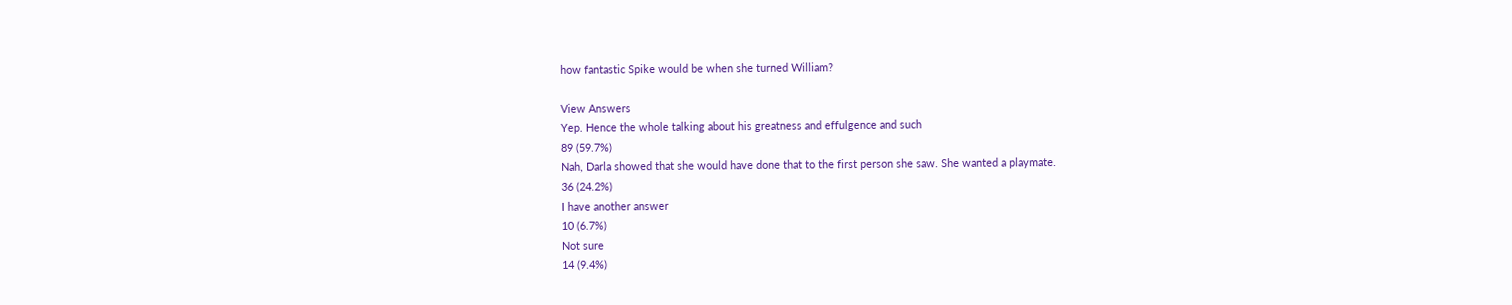how fantastic Spike would be when she turned William?

View Answers
Yep. Hence the whole talking about his greatness and effulgence and such
89 (59.7%)
Nah, Darla showed that she would have done that to the first person she saw. She wanted a playmate.
36 (24.2%)
I have another answer
10 (6.7%)
Not sure
14 (9.4%)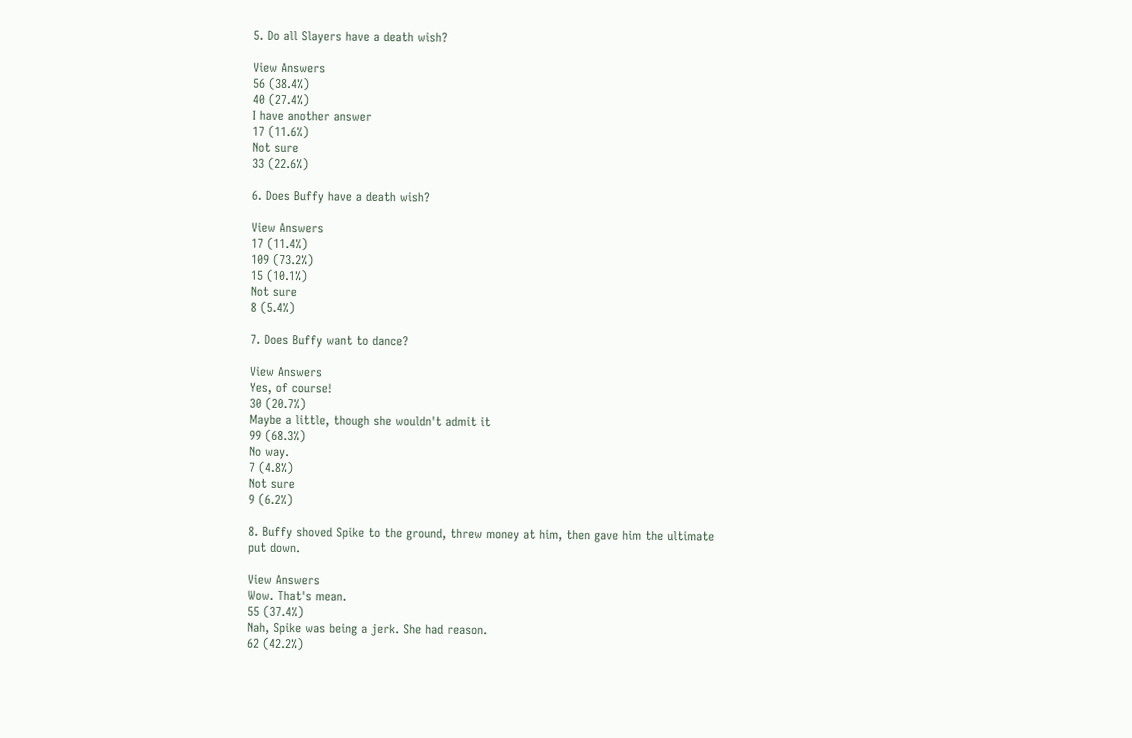5. Do all Slayers have a death wish?

View Answers
56 (38.4%)
40 (27.4%)
I have another answer
17 (11.6%)
Not sure
33 (22.6%)

6. Does Buffy have a death wish?

View Answers
17 (11.4%)
109 (73.2%)
15 (10.1%)
Not sure
8 (5.4%)

7. Does Buffy want to dance?

View Answers
Yes, of course!
30 (20.7%)
Maybe a little, though she wouldn't admit it
99 (68.3%)
No way.
7 (4.8%)
Not sure
9 (6.2%)

8. Buffy shoved Spike to the ground, threw money at him, then gave him the ultimate put down.

View Answers
Wow. That's mean.
55 (37.4%)
Nah, Spike was being a jerk. She had reason.
62 (42.2%)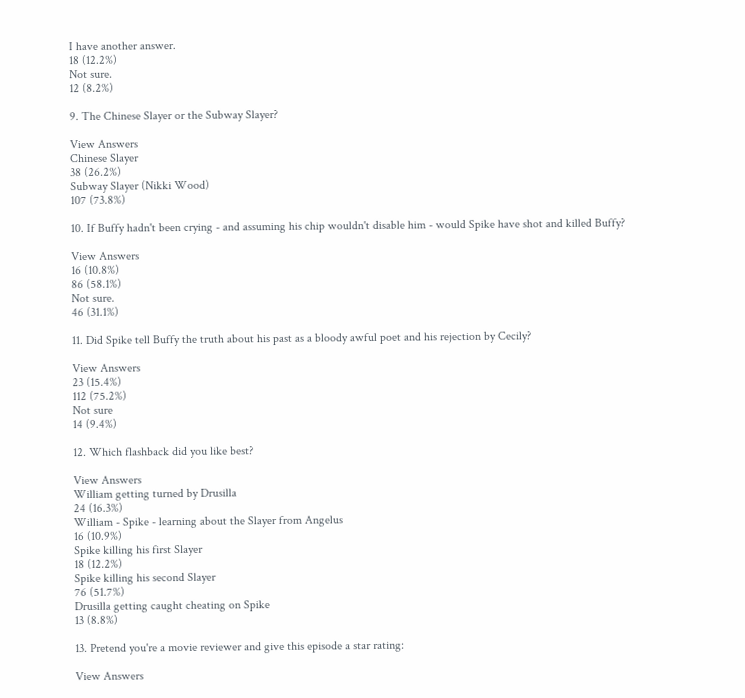I have another answer.
18 (12.2%)
Not sure.
12 (8.2%)

9. The Chinese Slayer or the Subway Slayer?

View Answers
Chinese Slayer
38 (26.2%)
Subway Slayer (Nikki Wood)
107 (73.8%)

10. If Buffy hadn't been crying - and assuming his chip wouldn't disable him - would Spike have shot and killed Buffy?

View Answers
16 (10.8%)
86 (58.1%)
Not sure.
46 (31.1%)

11. Did Spike tell Buffy the truth about his past as a bloody awful poet and his rejection by Cecily?

View Answers
23 (15.4%)
112 (75.2%)
Not sure
14 (9.4%)

12. Which flashback did you like best?

View Answers
William getting turned by Drusilla
24 (16.3%)
William - Spike - learning about the Slayer from Angelus
16 (10.9%)
Spike killing his first Slayer
18 (12.2%)
Spike killing his second Slayer
76 (51.7%)
Drusilla getting caught cheating on Spike
13 (8.8%)

13. Pretend you're a movie reviewer and give this episode a star rating:

View Answers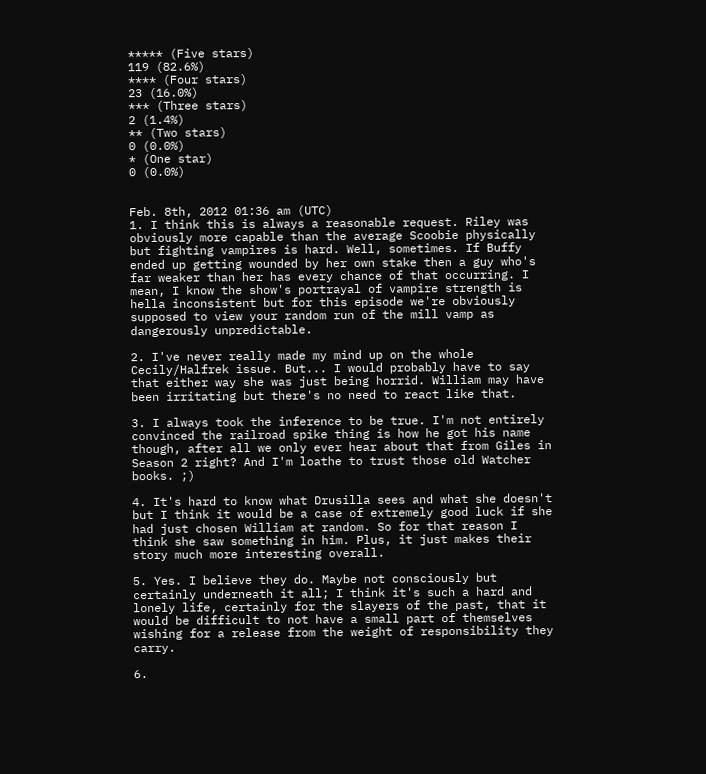***** (Five stars)
119 (82.6%)
**** (Four stars)
23 (16.0%)
*** (Three stars)
2 (1.4%)
** (Two stars)
0 (0.0%)
* (One star)
0 (0.0%)


Feb. 8th, 2012 01:36 am (UTC)
1. I think this is always a reasonable request. Riley was obviously more capable than the average Scoobie physically but fighting vampires is hard. Well, sometimes. If Buffy ended up getting wounded by her own stake then a guy who's far weaker than her has every chance of that occurring. I mean, I know the show's portrayal of vampire strength is hella inconsistent but for this episode we're obviously supposed to view your random run of the mill vamp as dangerously unpredictable.

2. I've never really made my mind up on the whole Cecily/Halfrek issue. But... I would probably have to say that either way she was just being horrid. William may have been irritating but there's no need to react like that.

3. I always took the inference to be true. I'm not entirely convinced the railroad spike thing is how he got his name though, after all we only ever hear about that from Giles in Season 2 right? And I'm loathe to trust those old Watcher books. ;)

4. It's hard to know what Drusilla sees and what she doesn't but I think it would be a case of extremely good luck if she had just chosen William at random. So for that reason I think she saw something in him. Plus, it just makes their story much more interesting overall.

5. Yes. I believe they do. Maybe not consciously but certainly underneath it all; I think it's such a hard and lonely life, certainly for the slayers of the past, that it would be difficult to not have a small part of themselves wishing for a release from the weight of responsibility they carry.

6.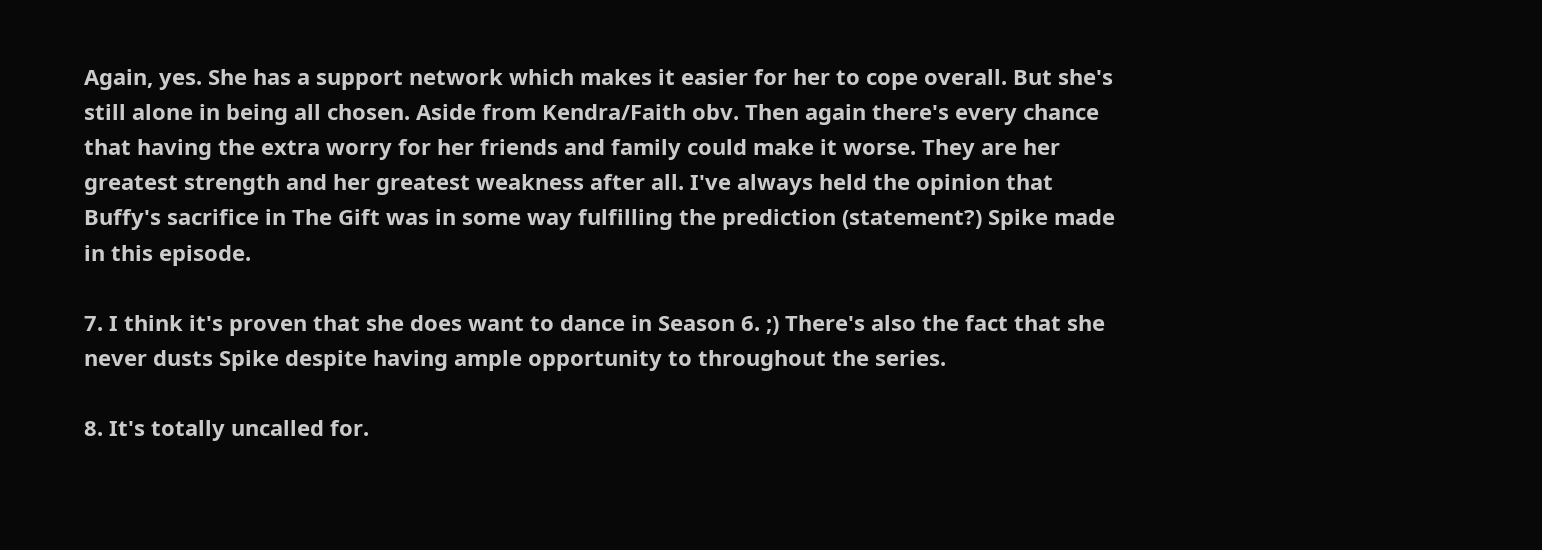Again, yes. She has a support network which makes it easier for her to cope overall. But she's still alone in being all chosen. Aside from Kendra/Faith obv. Then again there's every chance that having the extra worry for her friends and family could make it worse. They are her greatest strength and her greatest weakness after all. I've always held the opinion that Buffy's sacrifice in The Gift was in some way fulfilling the prediction (statement?) Spike made in this episode.

7. I think it's proven that she does want to dance in Season 6. ;) There's also the fact that she never dusts Spike despite having ample opportunity to throughout the series.

8. It's totally uncalled for.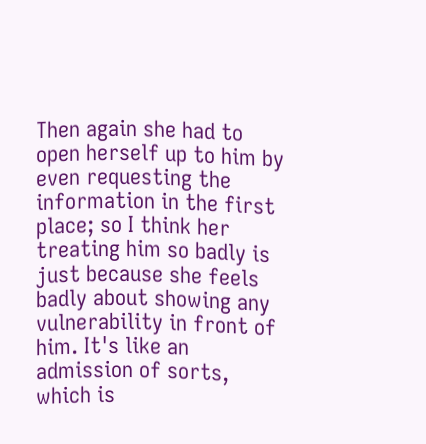Then again she had to open herself up to him by even requesting the information in the first place; so I think her treating him so badly is just because she feels badly about showing any vulnerability in front of him. It's like an admission of sorts, which is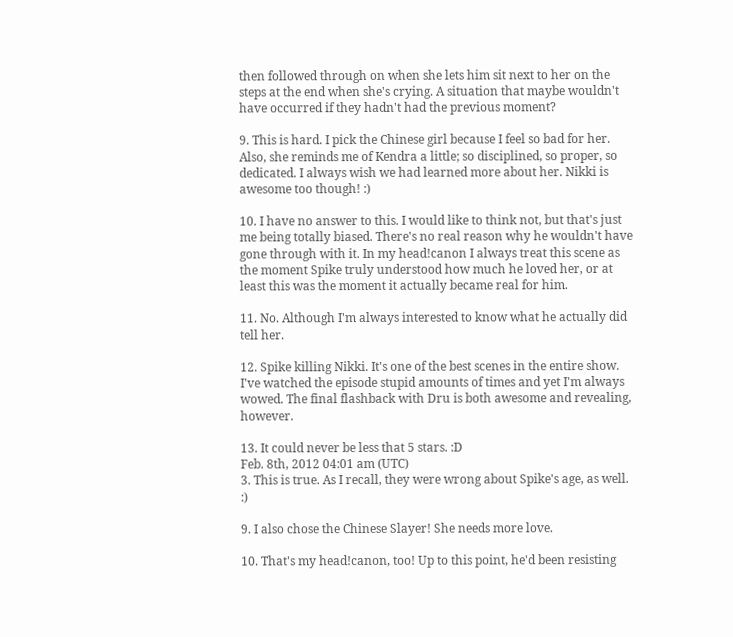then followed through on when she lets him sit next to her on the steps at the end when she's crying. A situation that maybe wouldn't have occurred if they hadn't had the previous moment?

9. This is hard. I pick the Chinese girl because I feel so bad for her. Also, she reminds me of Kendra a little; so disciplined, so proper, so dedicated. I always wish we had learned more about her. Nikki is awesome too though! :)

10. I have no answer to this. I would like to think not, but that's just me being totally biased. There's no real reason why he wouldn't have gone through with it. In my head!canon I always treat this scene as the moment Spike truly understood how much he loved her, or at least this was the moment it actually became real for him.

11. No. Although I'm always interested to know what he actually did tell her.

12. Spike killing Nikki. It's one of the best scenes in the entire show. I've watched the episode stupid amounts of times and yet I'm always wowed. The final flashback with Dru is both awesome and revealing, however.

13. It could never be less that 5 stars. :D
Feb. 8th, 2012 04:01 am (UTC)
3. This is true. As I recall, they were wrong about Spike's age, as well. :)

9. I also chose the Chinese Slayer! She needs more love.

10. That's my head!canon, too! Up to this point, he'd been resisting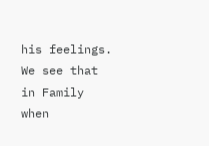his feelings. We see that in Family when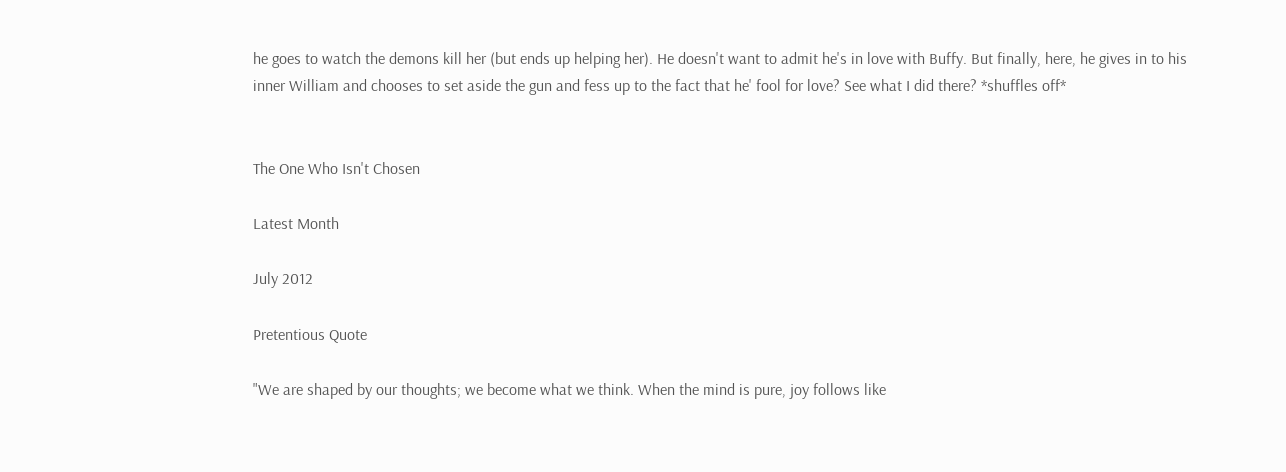he goes to watch the demons kill her (but ends up helping her). He doesn't want to admit he's in love with Buffy. But finally, here, he gives in to his inner William and chooses to set aside the gun and fess up to the fact that he' fool for love? See what I did there? *shuffles off*


The One Who Isn't Chosen

Latest Month

July 2012

Pretentious Quote

"We are shaped by our thoughts; we become what we think. When the mind is pure, joy follows like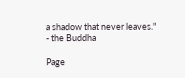a shadow that never leaves."
- the Buddha

Page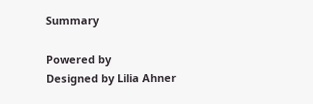Summary

Powered by
Designed by Lilia Ahner